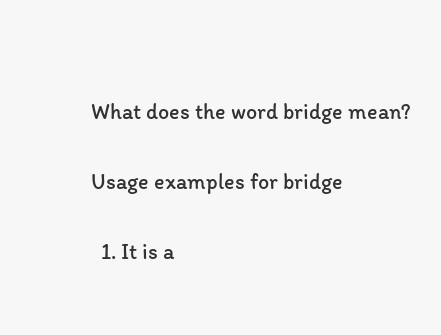What does the word bridge mean?

Usage examples for bridge

  1. It is a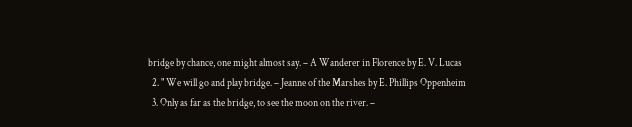bridge by chance, one might almost say. – A Wanderer in Florence by E. V. Lucas
  2. " We will go and play bridge. – Jeanne of the Marshes by E. Phillips Oppenheim
  3. Only as far as the bridge, to see the moon on the river. –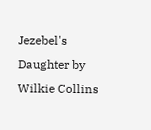Jezebel's Daughter by Wilkie Collins